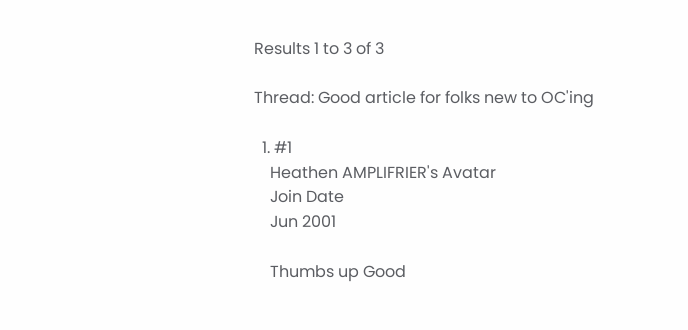Results 1 to 3 of 3

Thread: Good article for folks new to OC'ing

  1. #1
    Heathen AMPLIFRIER's Avatar
    Join Date
    Jun 2001

    Thumbs up Good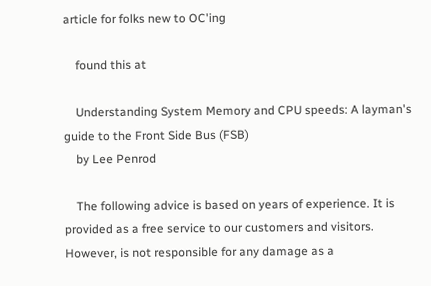article for folks new to OC'ing

    found this at

    Understanding System Memory and CPU speeds: A layman's guide to the Front Side Bus (FSB)
    by Lee Penrod

    The following advice is based on years of experience. It is provided as a free service to our customers and visitors. However, is not responsible for any damage as a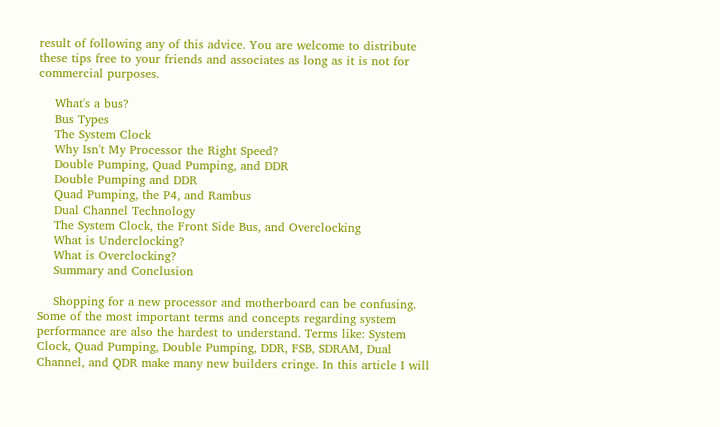result of following any of this advice. You are welcome to distribute these tips free to your friends and associates as long as it is not for commercial purposes.

    What's a bus?
    Bus Types
    The System Clock
    Why Isn't My Processor the Right Speed?
    Double Pumping, Quad Pumping, and DDR
    Double Pumping and DDR
    Quad Pumping, the P4, and Rambus
    Dual Channel Technology
    The System Clock, the Front Side Bus, and Overclocking
    What is Underclocking?
    What is Overclocking?
    Summary and Conclusion

    Shopping for a new processor and motherboard can be confusing. Some of the most important terms and concepts regarding system performance are also the hardest to understand. Terms like: System Clock, Quad Pumping, Double Pumping, DDR, FSB, SDRAM, Dual Channel, and QDR make many new builders cringe. In this article I will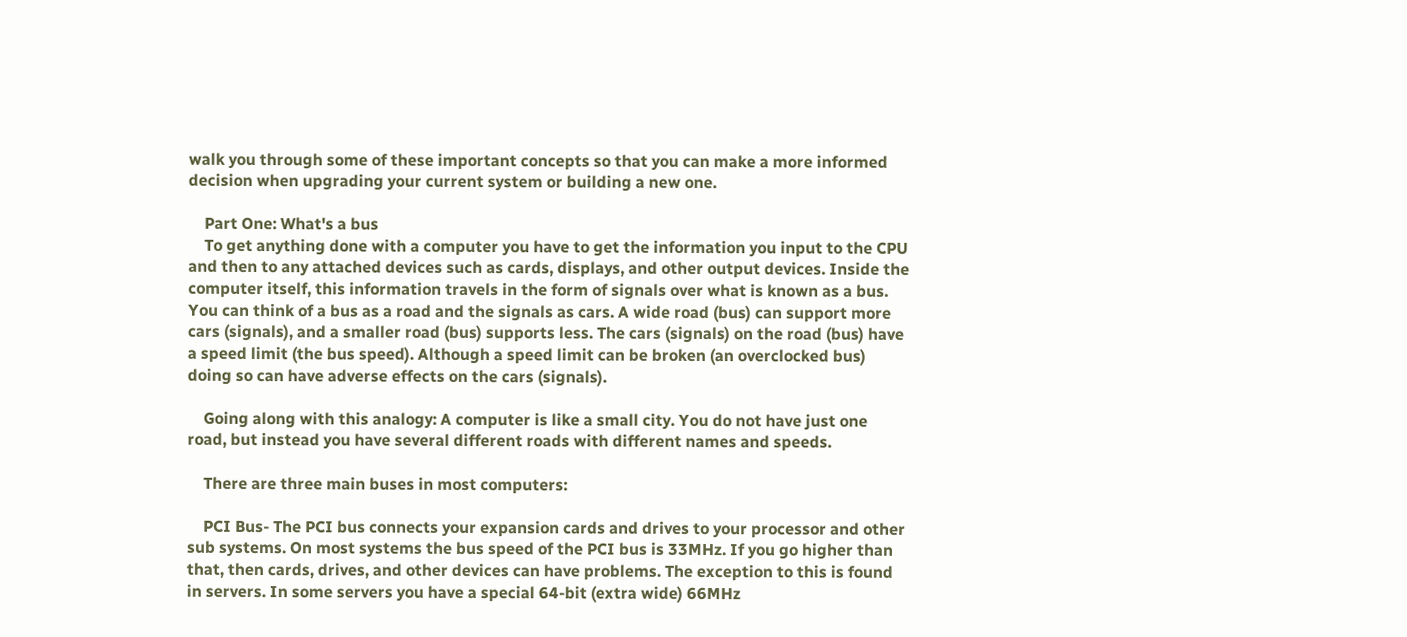walk you through some of these important concepts so that you can make a more informed decision when upgrading your current system or building a new one.

    Part One: What's a bus
    To get anything done with a computer you have to get the information you input to the CPU and then to any attached devices such as cards, displays, and other output devices. Inside the computer itself, this information travels in the form of signals over what is known as a bus. You can think of a bus as a road and the signals as cars. A wide road (bus) can support more cars (signals), and a smaller road (bus) supports less. The cars (signals) on the road (bus) have a speed limit (the bus speed). Although a speed limit can be broken (an overclocked bus) doing so can have adverse effects on the cars (signals).

    Going along with this analogy: A computer is like a small city. You do not have just one road, but instead you have several different roads with different names and speeds.

    There are three main buses in most computers:

    PCI Bus- The PCI bus connects your expansion cards and drives to your processor and other sub systems. On most systems the bus speed of the PCI bus is 33MHz. If you go higher than that, then cards, drives, and other devices can have problems. The exception to this is found in servers. In some servers you have a special 64-bit (extra wide) 66MHz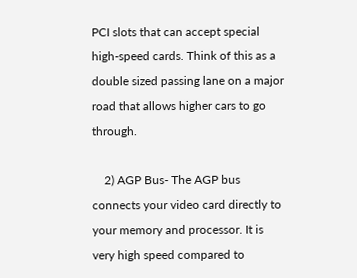PCI slots that can accept special high-speed cards. Think of this as a double sized passing lane on a major road that allows higher cars to go through.

    2) AGP Bus- The AGP bus connects your video card directly to your memory and processor. It is very high speed compared to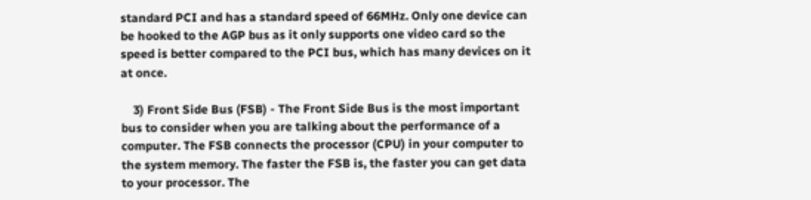standard PCI and has a standard speed of 66MHz. Only one device can be hooked to the AGP bus as it only supports one video card so the speed is better compared to the PCI bus, which has many devices on it at once.

    3) Front Side Bus (FSB) - The Front Side Bus is the most important bus to consider when you are talking about the performance of a computer. The FSB connects the processor (CPU) in your computer to the system memory. The faster the FSB is, the faster you can get data to your processor. The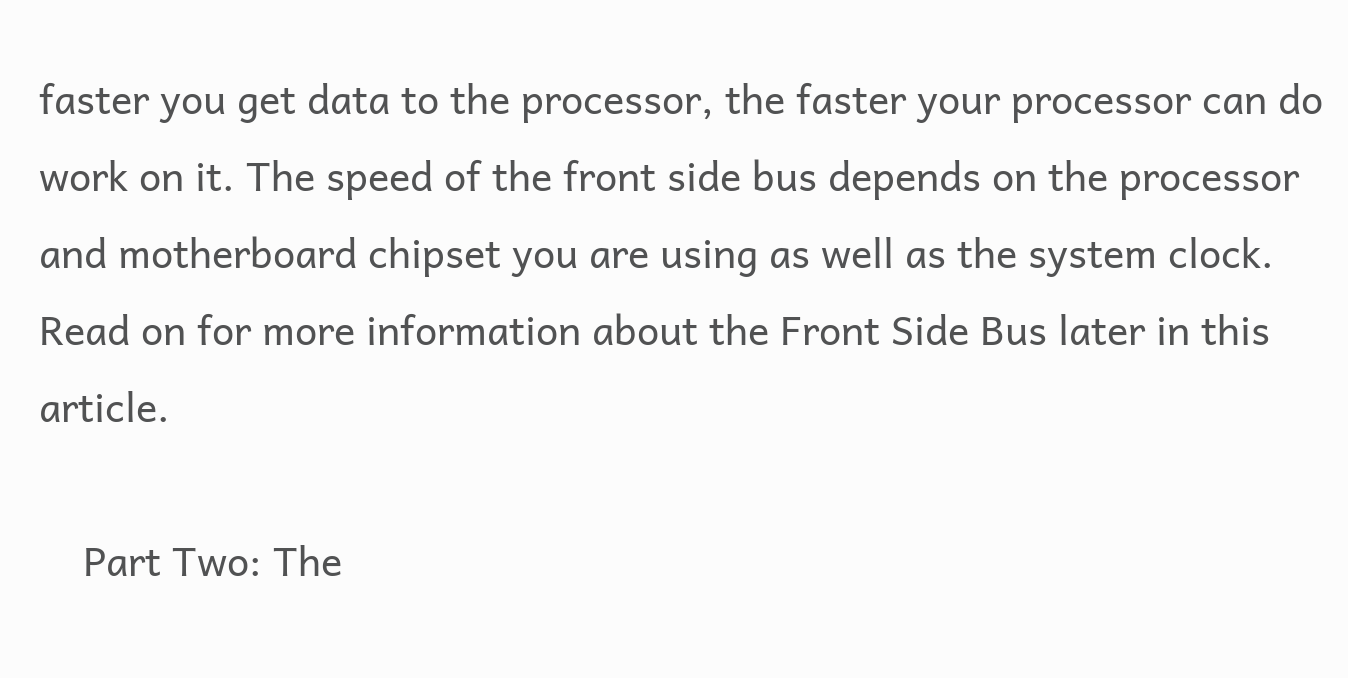faster you get data to the processor, the faster your processor can do work on it. The speed of the front side bus depends on the processor and motherboard chipset you are using as well as the system clock. Read on for more information about the Front Side Bus later in this article.

    Part Two: The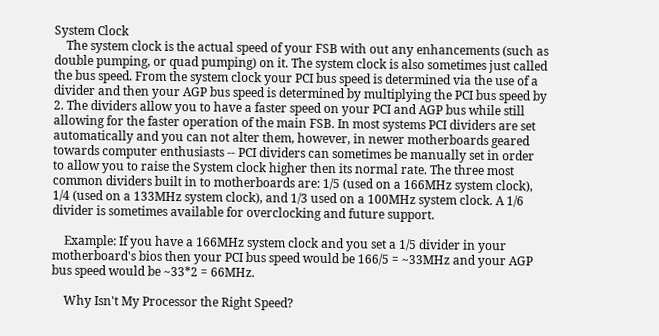System Clock
    The system clock is the actual speed of your FSB with out any enhancements (such as double pumping, or quad pumping) on it. The system clock is also sometimes just called the bus speed. From the system clock your PCI bus speed is determined via the use of a divider and then your AGP bus speed is determined by multiplying the PCI bus speed by 2. The dividers allow you to have a faster speed on your PCI and AGP bus while still allowing for the faster operation of the main FSB. In most systems PCI dividers are set automatically and you can not alter them, however, in newer motherboards geared towards computer enthusiasts -- PCI dividers can sometimes be manually set in order to allow you to raise the System clock higher then its normal rate. The three most common dividers built in to motherboards are: 1/5 (used on a 166MHz system clock), 1/4 (used on a 133MHz system clock), and 1/3 used on a 100MHz system clock. A 1/6 divider is sometimes available for overclocking and future support.

    Example: If you have a 166MHz system clock and you set a 1/5 divider in your motherboard's bios then your PCI bus speed would be 166/5 = ~33MHz and your AGP bus speed would be ~33*2 = 66MHz.

    Why Isn't My Processor the Right Speed?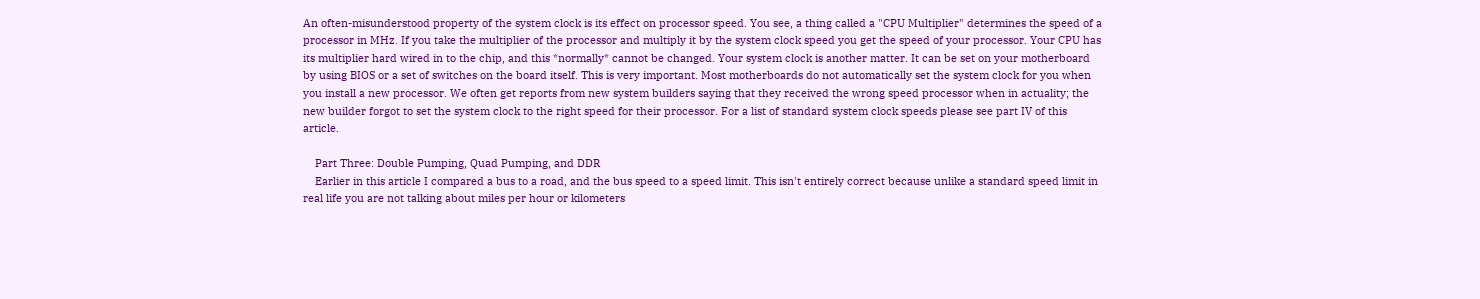An often-misunderstood property of the system clock is its effect on processor speed. You see, a thing called a "CPU Multiplier" determines the speed of a processor in MHz. If you take the multiplier of the processor and multiply it by the system clock speed you get the speed of your processor. Your CPU has its multiplier hard wired in to the chip, and this *normally* cannot be changed. Your system clock is another matter. It can be set on your motherboard by using BIOS or a set of switches on the board itself. This is very important. Most motherboards do not automatically set the system clock for you when you install a new processor. We often get reports from new system builders saying that they received the wrong speed processor when in actuality; the new builder forgot to set the system clock to the right speed for their processor. For a list of standard system clock speeds please see part IV of this article.

    Part Three: Double Pumping, Quad Pumping, and DDR
    Earlier in this article I compared a bus to a road, and the bus speed to a speed limit. This isn't entirely correct because unlike a standard speed limit in real life you are not talking about miles per hour or kilometers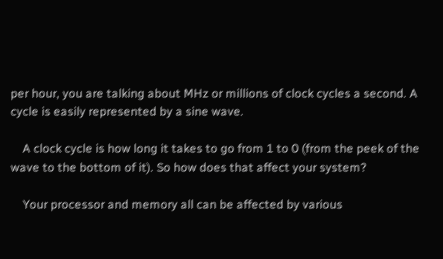per hour, you are talking about MHz or millions of clock cycles a second. A cycle is easily represented by a sine wave.

    A clock cycle is how long it takes to go from 1 to 0 (from the peek of the wave to the bottom of it). So how does that affect your system?

    Your processor and memory all can be affected by various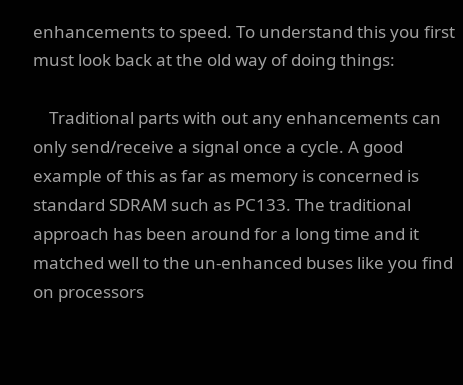enhancements to speed. To understand this you first must look back at the old way of doing things:

    Traditional parts with out any enhancements can only send/receive a signal once a cycle. A good example of this as far as memory is concerned is standard SDRAM such as PC133. The traditional approach has been around for a long time and it matched well to the un-enhanced buses like you find on processors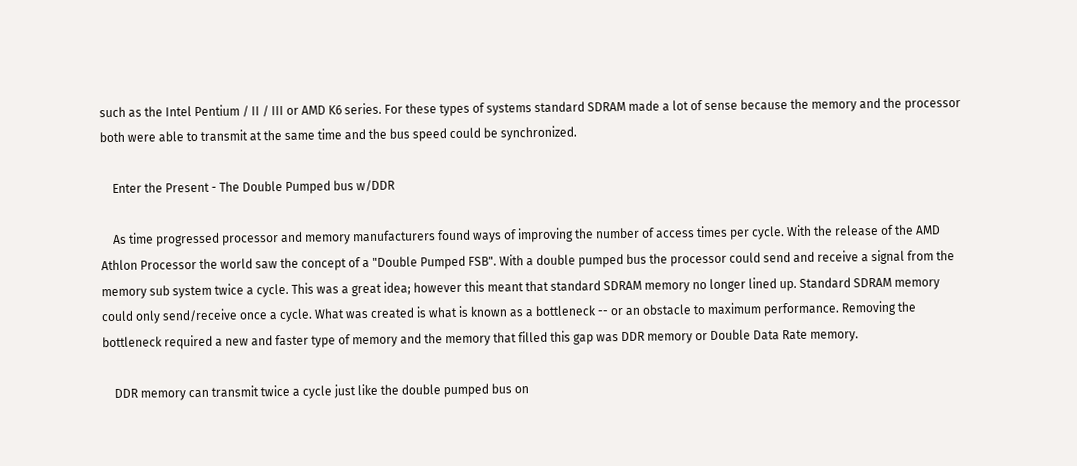such as the Intel Pentium / II / III or AMD K6 series. For these types of systems standard SDRAM made a lot of sense because the memory and the processor both were able to transmit at the same time and the bus speed could be synchronized.

    Enter the Present - The Double Pumped bus w/DDR

    As time progressed processor and memory manufacturers found ways of improving the number of access times per cycle. With the release of the AMD Athlon Processor the world saw the concept of a "Double Pumped FSB". With a double pumped bus the processor could send and receive a signal from the memory sub system twice a cycle. This was a great idea; however this meant that standard SDRAM memory no longer lined up. Standard SDRAM memory could only send/receive once a cycle. What was created is what is known as a bottleneck -- or an obstacle to maximum performance. Removing the bottleneck required a new and faster type of memory and the memory that filled this gap was DDR memory or Double Data Rate memory.

    DDR memory can transmit twice a cycle just like the double pumped bus on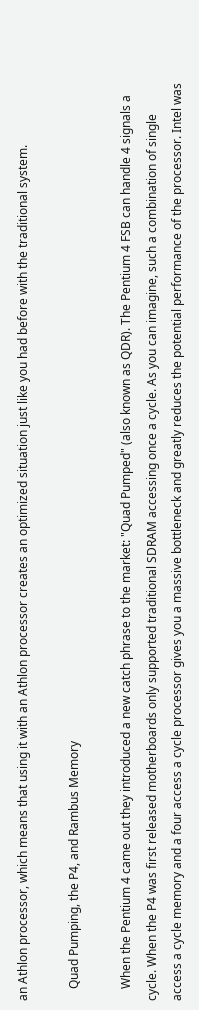an Athlon processor, which means that using it with an Athlon processor creates an optimized situation just like you had before with the traditional system.

    Quad Pumping, the P4, and Rambus Memory

    When the Pentium 4 came out they introduced a new catch phrase to the market: "Quad Pumped" (also known as QDR). The Pentium 4 FSB can handle 4 signals a cycle. When the P4 was first released motherboards only supported traditional SDRAM accessing once a cycle. As you can imagine, such a combination of single access a cycle memory and a four access a cycle processor gives you a massive bottleneck and greatly reduces the potential performance of the processor. Intel was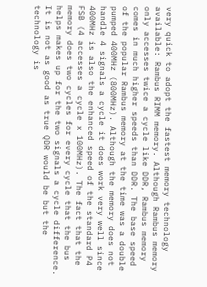very quick to adopt the fastest memory technology available: Rambus RIMM memory. Although Rambus memory only accesses twice a cycle like DDR, Rambus memory comes in much higher speeds than DDR. The base speed of the popular Rambus memory at the time was a double pumped 400MHz (800MHz). Although the memory does not handle 4 signals a cycle it does work very well since 400MHz is also the enhanced speed of the standard P4 FSB (4 accesses a cycle x 100MHz). The fact that the memory does two cycles for every cycle that the bus helps makes up for the two signals a cycle difference. It is not as good as true QDR would be but the technology is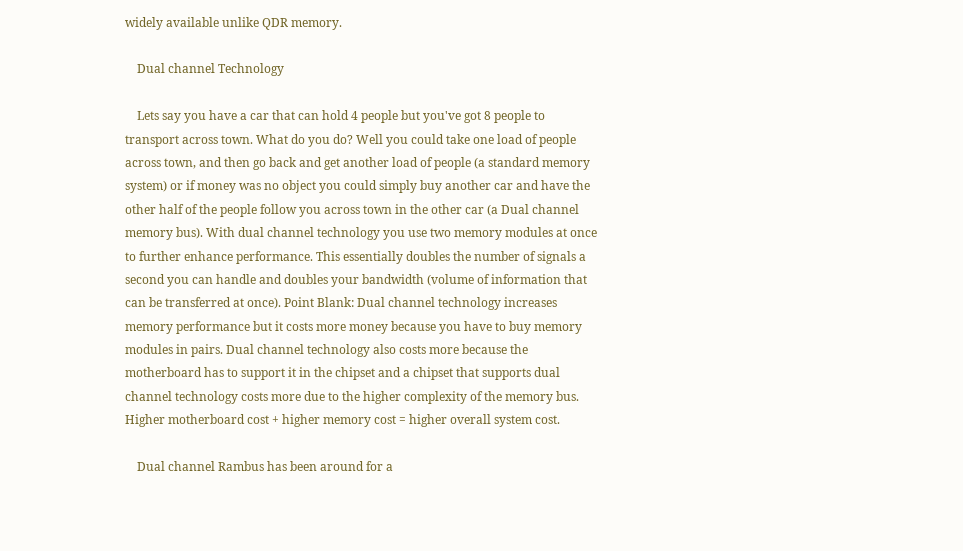widely available unlike QDR memory.

    Dual channel Technology

    Lets say you have a car that can hold 4 people but you've got 8 people to transport across town. What do you do? Well you could take one load of people across town, and then go back and get another load of people (a standard memory system) or if money was no object you could simply buy another car and have the other half of the people follow you across town in the other car (a Dual channel memory bus). With dual channel technology you use two memory modules at once to further enhance performance. This essentially doubles the number of signals a second you can handle and doubles your bandwidth (volume of information that can be transferred at once). Point Blank: Dual channel technology increases memory performance but it costs more money because you have to buy memory modules in pairs. Dual channel technology also costs more because the motherboard has to support it in the chipset and a chipset that supports dual channel technology costs more due to the higher complexity of the memory bus. Higher motherboard cost + higher memory cost = higher overall system cost.

    Dual channel Rambus has been around for a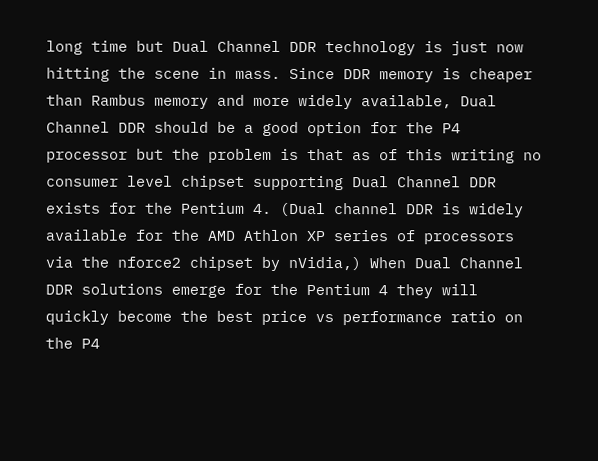long time but Dual Channel DDR technology is just now hitting the scene in mass. Since DDR memory is cheaper than Rambus memory and more widely available, Dual Channel DDR should be a good option for the P4 processor but the problem is that as of this writing no consumer level chipset supporting Dual Channel DDR exists for the Pentium 4. (Dual channel DDR is widely available for the AMD Athlon XP series of processors via the nforce2 chipset by nVidia,) When Dual Channel DDR solutions emerge for the Pentium 4 they will quickly become the best price vs performance ratio on the P4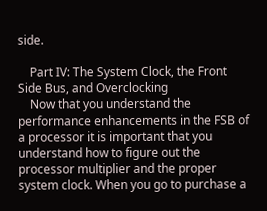side.

    Part IV: The System Clock, the Front Side Bus, and Overclocking
    Now that you understand the performance enhancements in the FSB of a processor it is important that you understand how to figure out the processor multiplier and the proper system clock. When you go to purchase a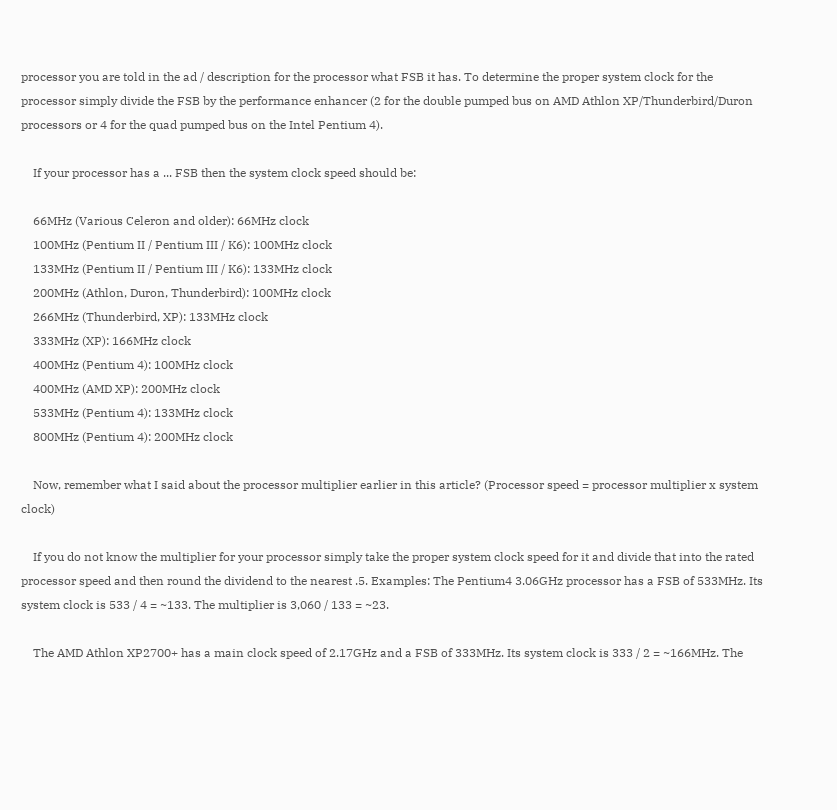processor you are told in the ad / description for the processor what FSB it has. To determine the proper system clock for the processor simply divide the FSB by the performance enhancer (2 for the double pumped bus on AMD Athlon XP/Thunderbird/Duron processors or 4 for the quad pumped bus on the Intel Pentium 4).

    If your processor has a ... FSB then the system clock speed should be:

    66MHz (Various Celeron and older): 66MHz clock
    100MHz (Pentium II / Pentium III / K6): 100MHz clock
    133MHz (Pentium II / Pentium III / K6): 133MHz clock
    200MHz (Athlon, Duron, Thunderbird): 100MHz clock
    266MHz (Thunderbird, XP): 133MHz clock
    333MHz (XP): 166MHz clock
    400MHz (Pentium 4): 100MHz clock
    400MHz (AMD XP): 200MHz clock
    533MHz (Pentium 4): 133MHz clock
    800MHz (Pentium 4): 200MHz clock

    Now, remember what I said about the processor multiplier earlier in this article? (Processor speed = processor multiplier x system clock)

    If you do not know the multiplier for your processor simply take the proper system clock speed for it and divide that into the rated processor speed and then round the dividend to the nearest .5. Examples: The Pentium4 3.06GHz processor has a FSB of 533MHz. Its system clock is 533 / 4 = ~133. The multiplier is 3,060 / 133 = ~23.

    The AMD Athlon XP2700+ has a main clock speed of 2.17GHz and a FSB of 333MHz. Its system clock is 333 / 2 = ~166MHz. The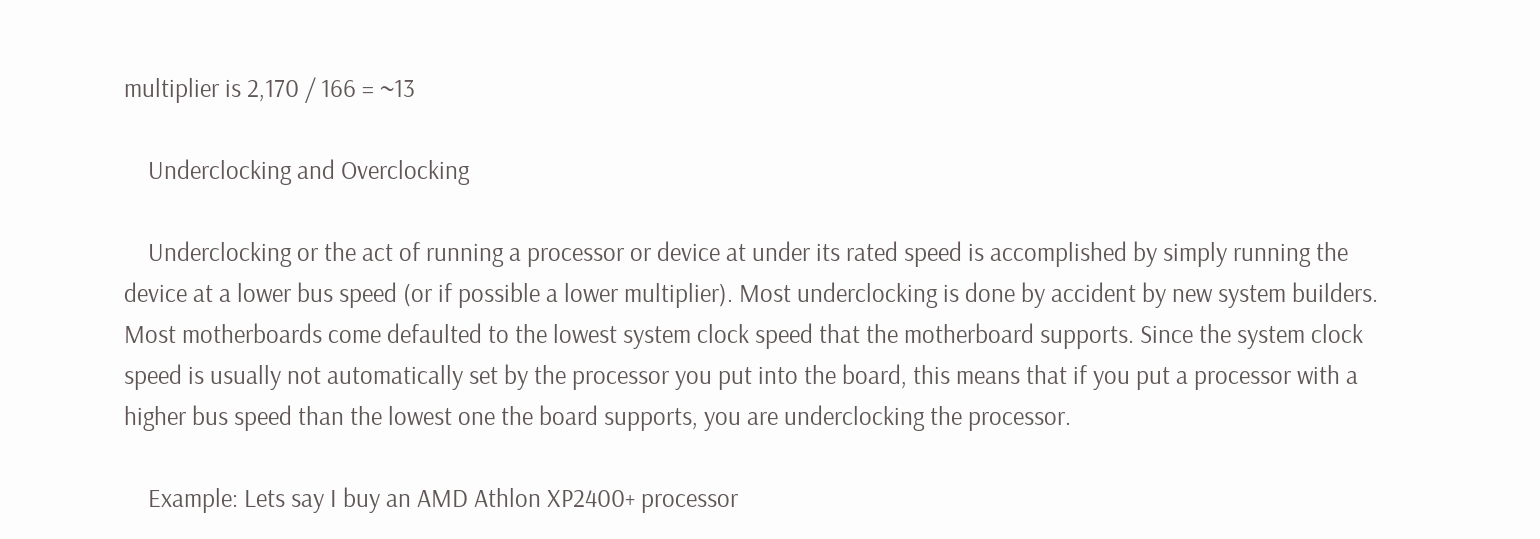multiplier is 2,170 / 166 = ~13

    Underclocking and Overclocking

    Underclocking or the act of running a processor or device at under its rated speed is accomplished by simply running the device at a lower bus speed (or if possible a lower multiplier). Most underclocking is done by accident by new system builders. Most motherboards come defaulted to the lowest system clock speed that the motherboard supports. Since the system clock speed is usually not automatically set by the processor you put into the board, this means that if you put a processor with a higher bus speed than the lowest one the board supports, you are underclocking the processor.

    Example: Lets say I buy an AMD Athlon XP2400+ processor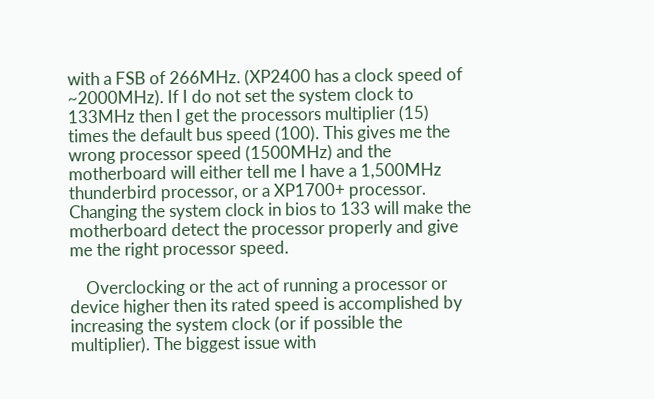with a FSB of 266MHz. (XP2400 has a clock speed of ~2000MHz). If I do not set the system clock to 133MHz then I get the processors multiplier (15) times the default bus speed (100). This gives me the wrong processor speed (1500MHz) and the motherboard will either tell me I have a 1,500MHz thunderbird processor, or a XP1700+ processor. Changing the system clock in bios to 133 will make the motherboard detect the processor properly and give me the right processor speed.

    Overclocking or the act of running a processor or device higher then its rated speed is accomplished by increasing the system clock (or if possible the multiplier). The biggest issue with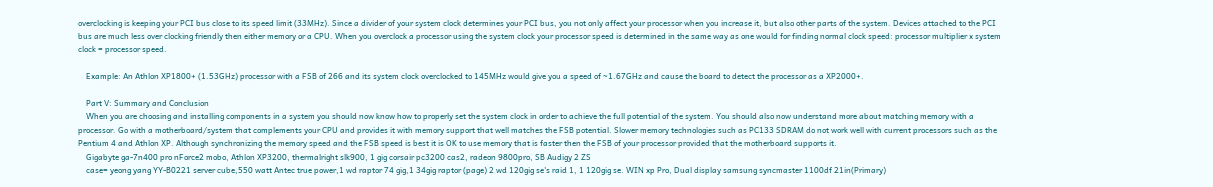overclocking is keeping your PCI bus close to its speed limit (33MHz). Since a divider of your system clock determines your PCI bus, you not only affect your processor when you increase it, but also other parts of the system. Devices attached to the PCI bus are much less over clocking friendly then either memory or a CPU. When you overclock a processor using the system clock your processor speed is determined in the same way as one would for finding normal clock speed: processor multiplier x system clock = processor speed.

    Example: An Athlon XP1800+ (1.53GHz) processor with a FSB of 266 and its system clock overclocked to 145MHz would give you a speed of ~1.67GHz and cause the board to detect the processor as a XP2000+.

    Part V: Summary and Conclusion
    When you are choosing and installing components in a system you should now know how to properly set the system clock in order to achieve the full potential of the system. You should also now understand more about matching memory with a processor. Go with a motherboard/system that complements your CPU and provides it with memory support that well matches the FSB potential. Slower memory technologies such as PC133 SDRAM do not work well with current processors such as the Pentium 4 and Athlon XP. Although synchronizing the memory speed and the FSB speed is best it is OK to use memory that is faster then the FSB of your processor provided that the motherboard supports it.
    Gigabyte ga-7n400 pro nForce2 mobo, Athlon XP3200, thermalright slk900, 1 gig corsair pc3200 cas2, radeon 9800pro, SB Audigy 2 ZS
    case= yeong yang YY-B0221 server cube,550 watt Antec true power,1 wd raptor 74 gig,1 34gig raptor (page) 2 wd 120gig se's raid 1, 1 120gig se. WIN xp Pro, Dual display samsung syncmaster 1100df 21in(Primary)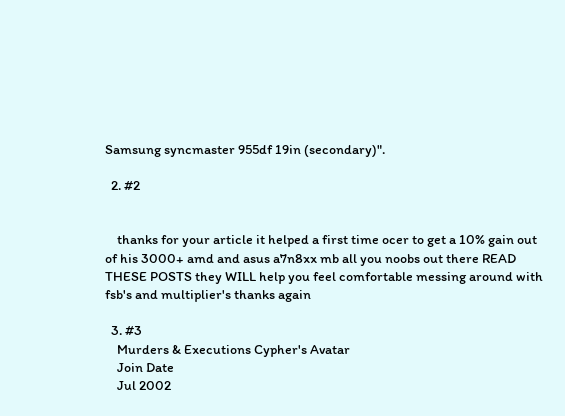Samsung syncmaster 955df 19in (secondary)".

  2. #2


    thanks for your article it helped a first time ocer to get a 10% gain out of his 3000+ amd and asus a7n8xx mb all you noobs out there READ THESE POSTS they WILL help you feel comfortable messing around with fsb's and multiplier's thanks again

  3. #3
    Murders & Executions Cypher's Avatar
    Join Date
    Jul 2002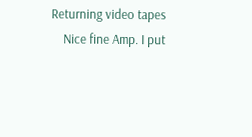Returning video tapes
    Nice fine Amp. I put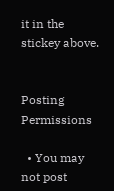it in the stickey above.


Posting Permissions

  • You may not post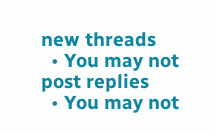new threads
  • You may not post replies
  • You may not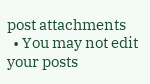post attachments
  • You may not edit your posts